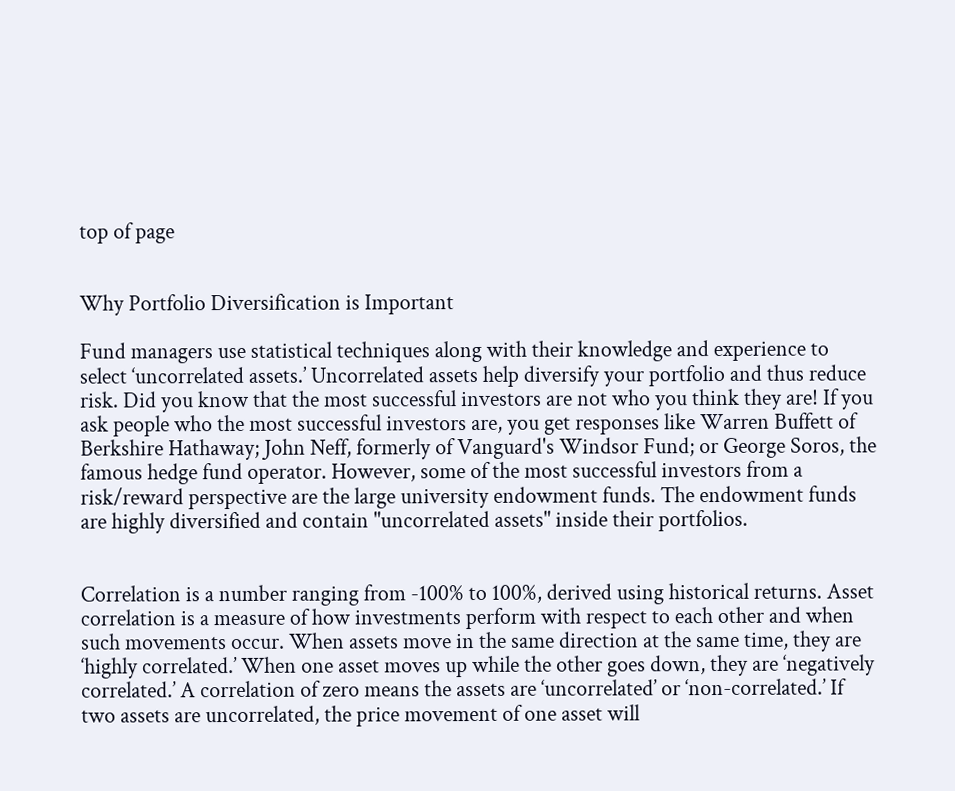top of page


Why Portfolio Diversification is Important

Fund managers use statistical techniques along with their knowledge and experience to select ‘uncorrelated assets.’ Uncorrelated assets help diversify your portfolio and thus reduce risk. Did you know that the most successful investors are not who you think they are! If you ask people who the most successful investors are, you get responses like Warren Buffett of Berkshire Hathaway; John Neff, formerly of Vanguard's Windsor Fund; or George Soros, the famous hedge fund operator. However, some of the most successful investors from a risk/reward perspective are the large university endowment funds. The endowment funds are highly diversified and contain "uncorrelated assets" inside their portfolios.


Correlation is a number ranging from -100% to 100%, derived using historical returns. Asset correlation is a measure of how investments perform with respect to each other and when such movements occur. When assets move in the same direction at the same time, they are ‘highly correlated.’ When one asset moves up while the other goes down, they are ‘negatively correlated.’ A correlation of zero means the assets are ‘uncorrelated’ or ‘non-correlated.’ If two assets are uncorrelated, the price movement of one asset will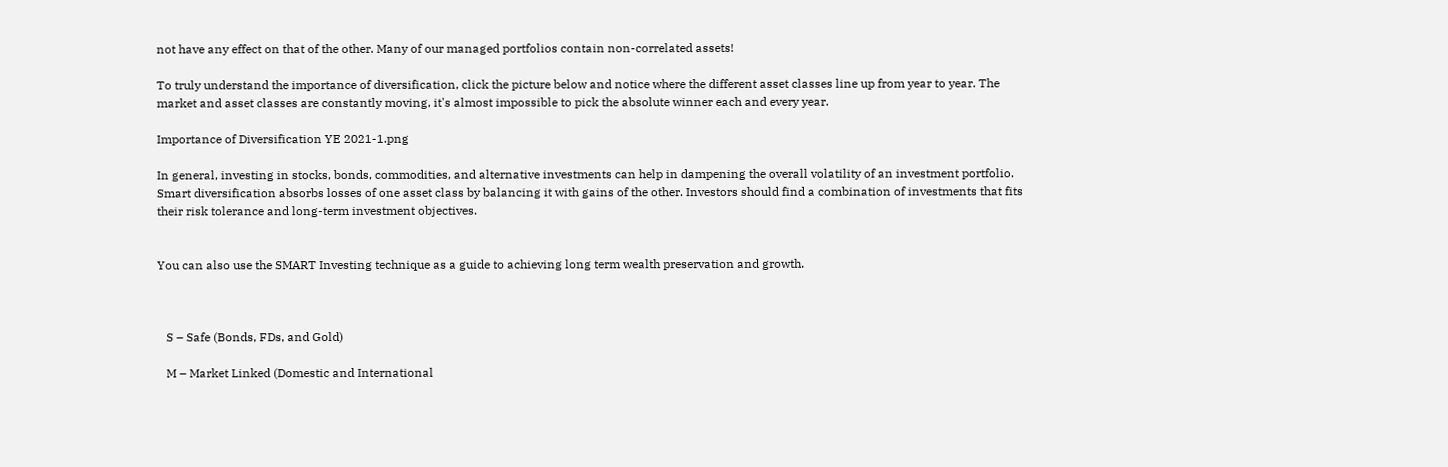not have any effect on that of the other. Many of our managed portfolios contain non-correlated assets!

To truly understand the importance of diversification, click the picture below and notice where the different asset classes line up from year to year. The market and asset classes are constantly moving, it's almost impossible to pick the absolute winner each and every year.

Importance of Diversification YE 2021-1.png

In general, investing in stocks, bonds, commodities, and alternative investments can help in dampening the overall volatility of an investment portfolio. Smart diversification absorbs losses of one asset class by balancing it with gains of the other. Investors should find a combination of investments that fits their risk tolerance and long-term investment objectives.


You can also use the SMART Investing technique as a guide to achieving long term wealth preservation and growth.



   S – Safe (Bonds, FDs, and Gold)

   M – Market Linked (Domestic and International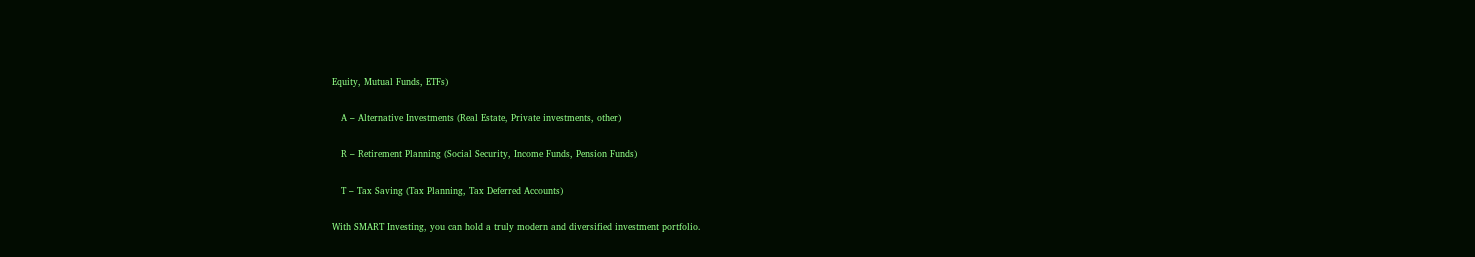Equity, Mutual Funds, ETFs)

   A – Alternative Investments (Real Estate, Private investments, other)

   R – Retirement Planning (Social Security, Income Funds, Pension Funds)

   T – Tax Saving (Tax Planning, Tax Deferred Accounts)

With SMART Investing, you can hold a truly modern and diversified investment portfolio.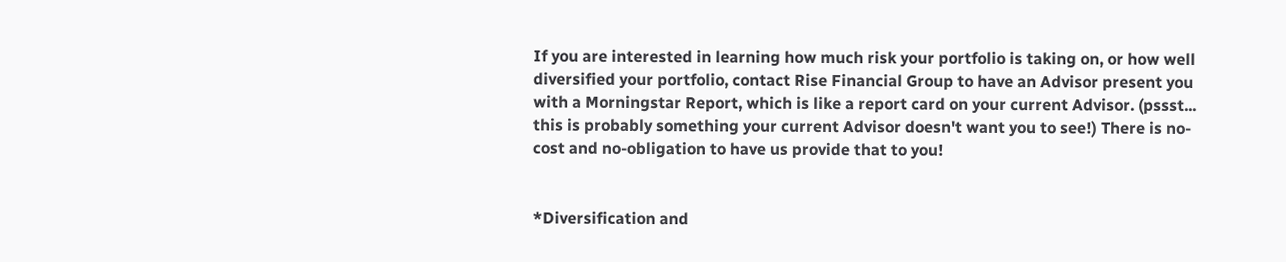If you are interested in learning how much risk your portfolio is taking on, or how well diversified your portfolio, contact Rise Financial Group to have an Advisor present you with a Morningstar Report, which is like a report card on your current Advisor. (pssst... this is probably something your current Advisor doesn't want you to see!) There is no-cost and no-obligation to have us provide that to you!


*Diversification and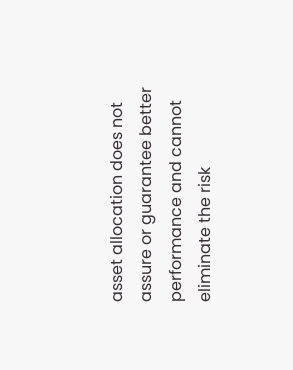asset allocation does not assure or guarantee better performance and cannot eliminate the risk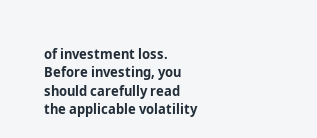of investment loss. Before investing, you should carefully read the applicable volatility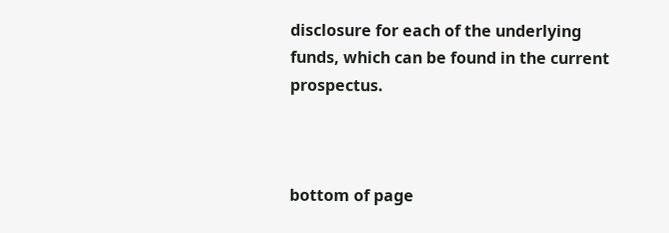disclosure for each of the underlying funds, which can be found in the current prospectus.



bottom of page